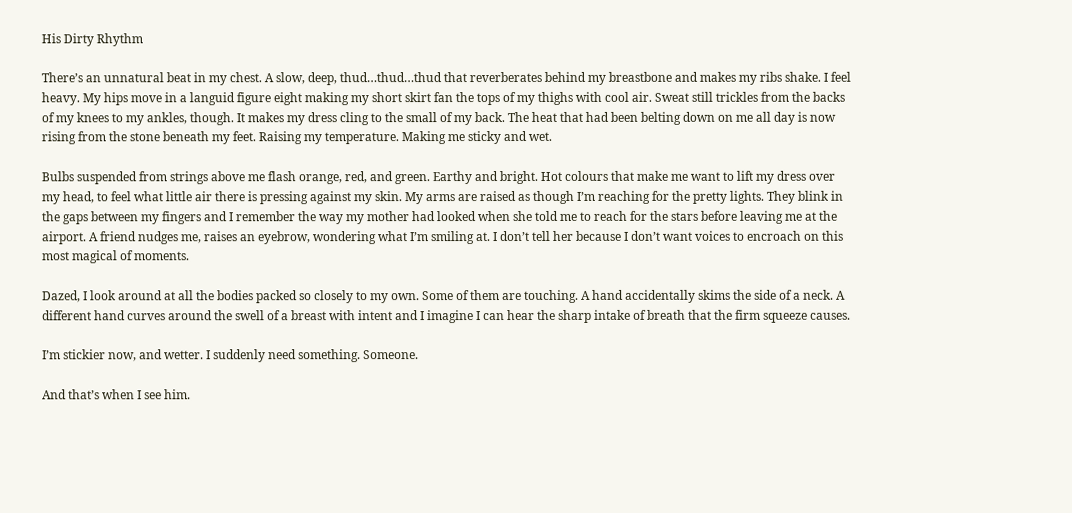His Dirty Rhythm

There’s an unnatural beat in my chest. A slow, deep, thud…thud…thud that reverberates behind my breastbone and makes my ribs shake. I feel heavy. My hips move in a languid figure eight making my short skirt fan the tops of my thighs with cool air. Sweat still trickles from the backs of my knees to my ankles, though. It makes my dress cling to the small of my back. The heat that had been belting down on me all day is now rising from the stone beneath my feet. Raising my temperature. Making me sticky and wet.

Bulbs suspended from strings above me flash orange, red, and green. Earthy and bright. Hot colours that make me want to lift my dress over my head, to feel what little air there is pressing against my skin. My arms are raised as though I’m reaching for the pretty lights. They blink in the gaps between my fingers and I remember the way my mother had looked when she told me to reach for the stars before leaving me at the airport. A friend nudges me, raises an eyebrow, wondering what I’m smiling at. I don’t tell her because I don’t want voices to encroach on this most magical of moments.

Dazed, I look around at all the bodies packed so closely to my own. Some of them are touching. A hand accidentally skims the side of a neck. A different hand curves around the swell of a breast with intent and I imagine I can hear the sharp intake of breath that the firm squeeze causes.

I’m stickier now, and wetter. I suddenly need something. Someone.

And that’s when I see him.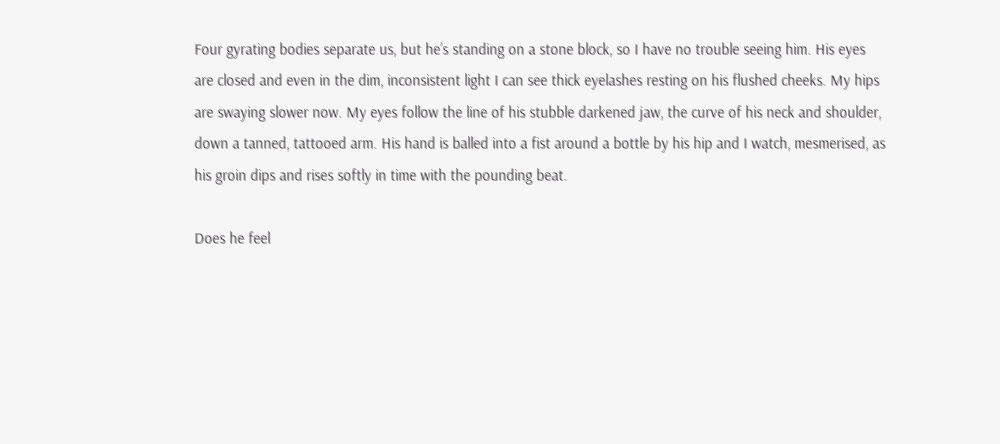Four gyrating bodies separate us, but he’s standing on a stone block, so I have no trouble seeing him. His eyes are closed and even in the dim, inconsistent light I can see thick eyelashes resting on his flushed cheeks. My hips are swaying slower now. My eyes follow the line of his stubble darkened jaw, the curve of his neck and shoulder, down a tanned, tattooed arm. His hand is balled into a fist around a bottle by his hip and I watch, mesmerised, as his groin dips and rises softly in time with the pounding beat.

Does he feel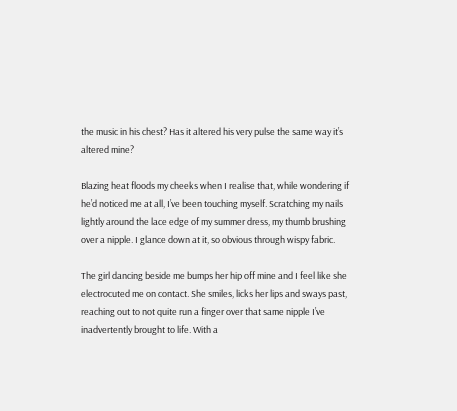the music in his chest? Has it altered his very pulse the same way it’s altered mine?

Blazing heat floods my cheeks when I realise that, while wondering if he’d noticed me at all, I’ve been touching myself. Scratching my nails lightly around the lace edge of my summer dress, my thumb brushing over a nipple. I glance down at it, so obvious through wispy fabric.

The girl dancing beside me bumps her hip off mine and I feel like she electrocuted me on contact. She smiles, licks her lips and sways past, reaching out to not quite run a finger over that same nipple I’ve inadvertently brought to life. With a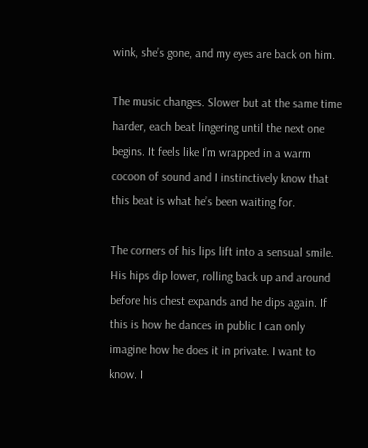wink, she’s gone, and my eyes are back on him.

The music changes. Slower but at the same time harder, each beat lingering until the next one begins. It feels like I’m wrapped in a warm cocoon of sound and I instinctively know that this beat is what he’s been waiting for.

The corners of his lips lift into a sensual smile. His hips dip lower, rolling back up and around before his chest expands and he dips again. If this is how he dances in public I can only imagine how he does it in private. I want to know. I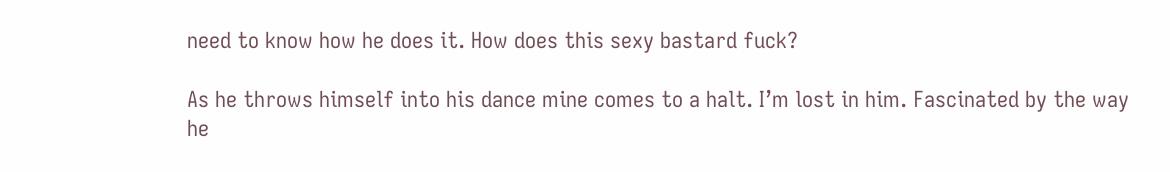need to know how he does it. How does this sexy bastard fuck?

As he throws himself into his dance mine comes to a halt. I’m lost in him. Fascinated by the way he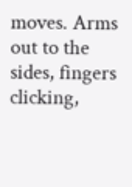moves. Arms out to the sides, fingers clicking,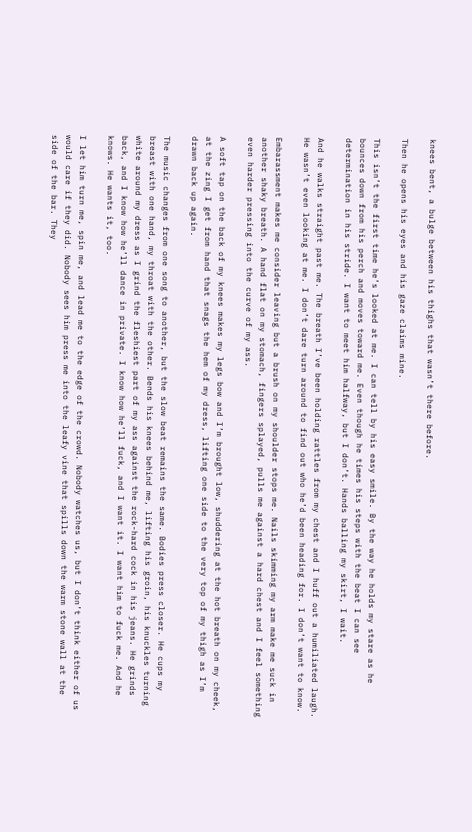knees bent, a bulge between his thighs that wasn’t there before.

Then he opens his eyes and his gaze claims mine.

This isn’t the first time he’s looked at me. I can tell by his easy smile. By the way he holds my stare as he bounces down from his perch and moves toward me. Even though he times his steps with the beat I can see determination in his stride. I want to meet him halfway, but I don’t. Hands balling my skirt, I wait.

And he walks straight past me. The breath I’ve been holding rattles from my chest and I huff out a humiliated laugh. He wasn’t even looking at me. I don’t dare turn around to find out who he’d been heading for. I don’t want to know.

Embarassment makes me consider leaving but a brush on my shoulder stops me. Nails skimming my arm make me suck in another shaky breath. A hand flat on my stomach, fingers splayed, pulls me against a hard chest and I feel something even harder pressing into the curve of my ass.

A soft tap on the back of my knees makes my legs bow and I’m brought low, shuddering at the hot breath on my cheek, at the zing I get from hand that snags the hem of my dress, lifting one side to the very top of my thigh as I’m drawn back up again.

The music changes from one song to another, but the slow beat remains the same. Bodies press closer. He cups my breast with one hand, my throat with the other. Bends his knees behind me, lifting his groin, his knuckles turning white around my dress as I grind the fleshiest part of my ass against the rock-hard cock in his jeans. He grinds back, and I know how he’ll dance in private. I know how he’ll fuck, and I want it. I want him to fuck me. And he knows. He wants it, too.

I let him turn me, spin me, and lead me to the edge of the crowd. Nobody watches us, but I don’t think either of us would care if they did. Nobody sees him press me into the leafy vine that spills down the warm stone wall at the side of the bar. They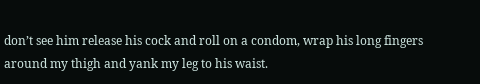don’t see him release his cock and roll on a condom, wrap his long fingers around my thigh and yank my leg to his waist.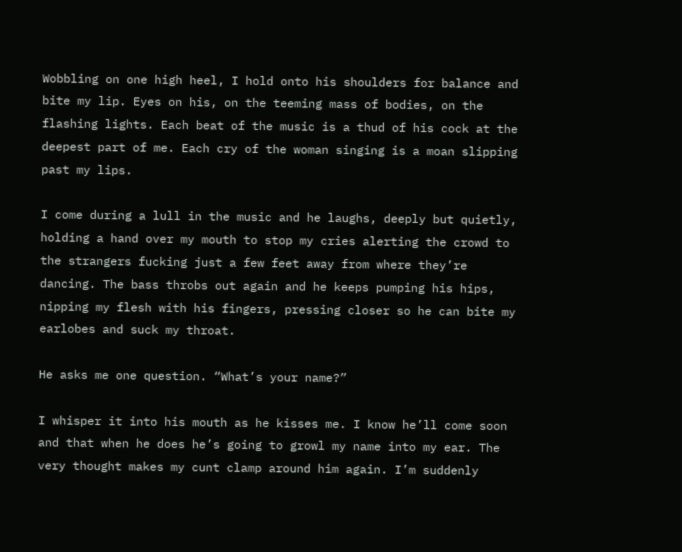Wobbling on one high heel, I hold onto his shoulders for balance and bite my lip. Eyes on his, on the teeming mass of bodies, on the flashing lights. Each beat of the music is a thud of his cock at the deepest part of me. Each cry of the woman singing is a moan slipping past my lips.

I come during a lull in the music and he laughs, deeply but quietly, holding a hand over my mouth to stop my cries alerting the crowd to the strangers fucking just a few feet away from where they’re dancing. The bass throbs out again and he keeps pumping his hips, nipping my flesh with his fingers, pressing closer so he can bite my earlobes and suck my throat.

He asks me one question. “What’s your name?”

I whisper it into his mouth as he kisses me. I know he’ll come soon and that when he does he’s going to growl my name into my ear. The very thought makes my cunt clamp around him again. I’m suddenly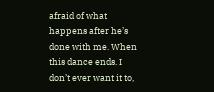afraid of what happens after he’s done with me. When this dance ends. I don’t ever want it to,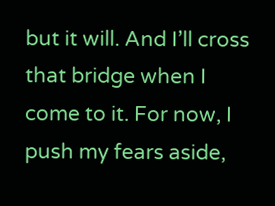but it will. And I’ll cross that bridge when I come to it. For now, I push my fears aside,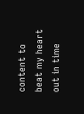content to beat my heart out in time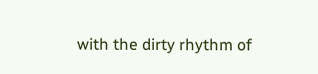with the dirty rhythm of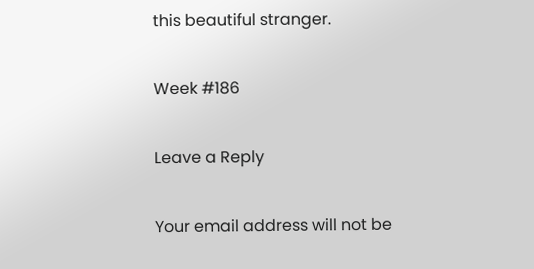this beautiful stranger.

Week #186

Leave a Reply

Your email address will not be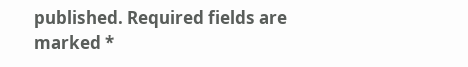published. Required fields are marked *